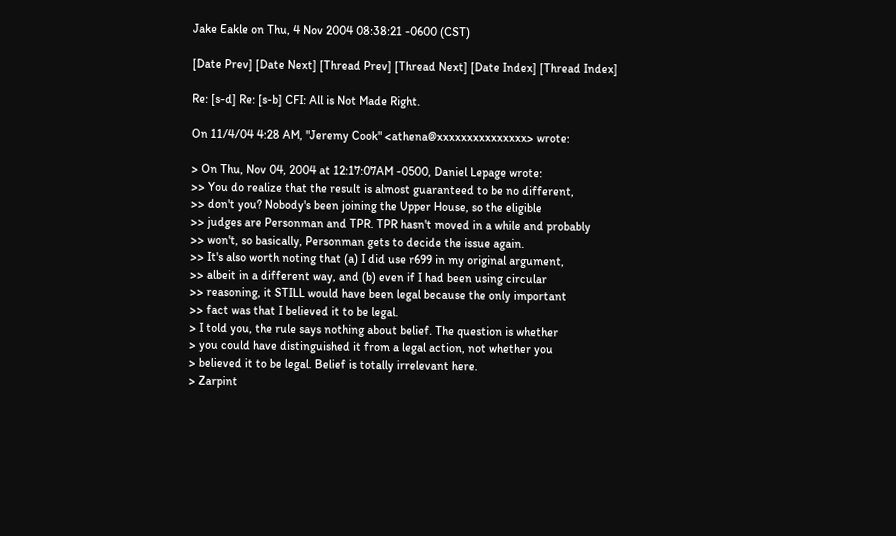Jake Eakle on Thu, 4 Nov 2004 08:38:21 -0600 (CST)

[Date Prev] [Date Next] [Thread Prev] [Thread Next] [Date Index] [Thread Index]

Re: [s-d] Re: [s-b] CFI: All is Not Made Right.

On 11/4/04 4:28 AM, "Jeremy Cook" <athena@xxxxxxxxxxxxxxx> wrote:

> On Thu, Nov 04, 2004 at 12:17:07AM -0500, Daniel Lepage wrote:
>> You do realize that the result is almost guaranteed to be no different,
>> don't you? Nobody's been joining the Upper House, so the eligible
>> judges are Personman and TPR. TPR hasn't moved in a while and probably
>> won't, so basically, Personman gets to decide the issue again.
>> It's also worth noting that (a) I did use r699 in my original argument,
>> albeit in a different way, and (b) even if I had been using circular
>> reasoning, it STILL would have been legal because the only important
>> fact was that I believed it to be legal.
> I told you, the rule says nothing about belief. The question is whether
> you could have distinguished it from a legal action, not whether you
> believed it to be legal. Belief is totally irrelevant here.
> Zarpint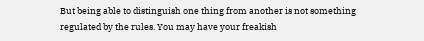But being able to distinguish one thing from another is not something
regulated by the rules. You may have your freakish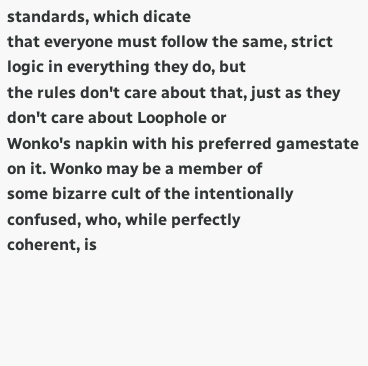standards, which dicate
that everyone must follow the same, strict logic in everything they do, but
the rules don't care about that, just as they don't care about Loophole or
Wonko's napkin with his preferred gamestate on it. Wonko may be a member of
some bizarre cult of the intentionally confused, who, while perfectly
coherent, is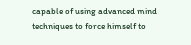capable of using advanced mind techniques to force himself to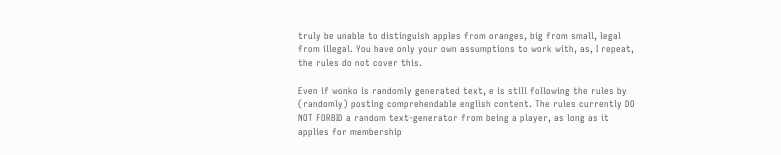truly be unable to distinguish apples from oranges, big from small, legal
from illegal. You have only your own assumptions to work with, as, I repeat,
the rules do not cover this.

Even if wonko is randomly generated text, e is still following the rules by
(randomly) posting comprehendable english content. The rules currently DO
NOT FORBID a random text-generator from being a player, as long as it
applies for membership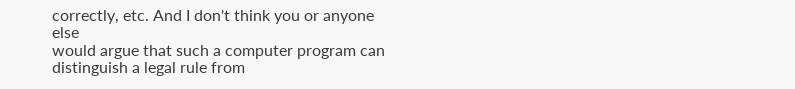correctly, etc. And I don't think you or anyone else
would argue that such a computer program can distinguish a legal rule from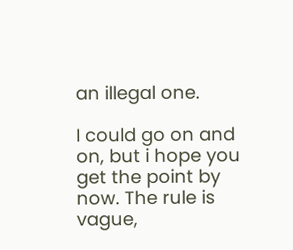an illegal one.

I could go on and on, but i hope you get the point by now. The rule is
vague,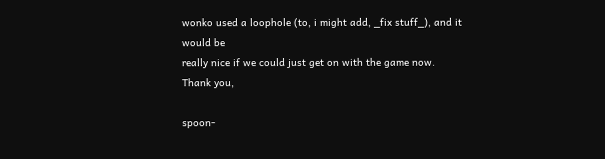wonko used a loophole (to, i might add, _fix stuff_), and it would be
really nice if we could just get on with the game now. Thank you,

spoon-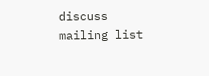discuss mailing list